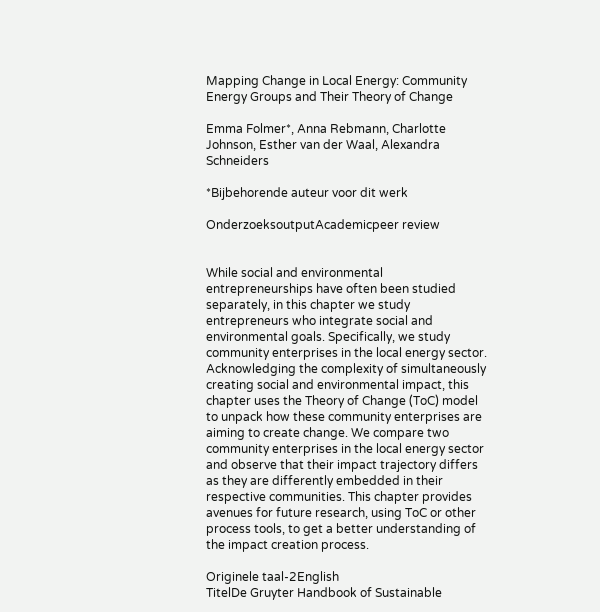Mapping Change in Local Energy: Community Energy Groups and Their Theory of Change

Emma Folmer*, Anna Rebmann, Charlotte Johnson, Esther van der Waal, Alexandra Schneiders

*Bijbehorende auteur voor dit werk

OnderzoeksoutputAcademicpeer review


While social and environmental entrepreneurships have often been studied separately, in this chapter we study entrepreneurs who integrate social and environmental goals. Specifically, we study community enterprises in the local energy sector. Acknowledging the complexity of simultaneously creating social and environmental impact, this chapter uses the Theory of Change (ToC) model to unpack how these community enterprises are aiming to create change. We compare two community enterprises in the local energy sector and observe that their impact trajectory differs as they are differently embedded in their respective communities. This chapter provides avenues for future research, using ToC or other process tools, to get a better understanding of the impact creation process.

Originele taal-2English
TitelDe Gruyter Handbook of Sustainable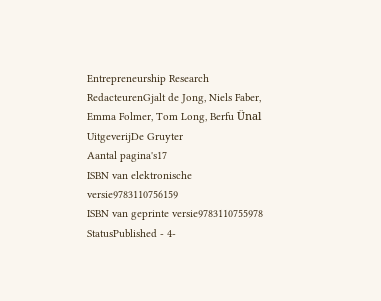Entrepreneurship Research
RedacteurenGjalt de Jong, Niels Faber, Emma Folmer, Tom Long, Berfu Ünal
UitgeverijDe Gruyter
Aantal pagina's17
ISBN van elektronische versie9783110756159
ISBN van geprinte versie9783110755978
StatusPublished - 4-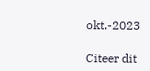okt.-2023

Citeer dit